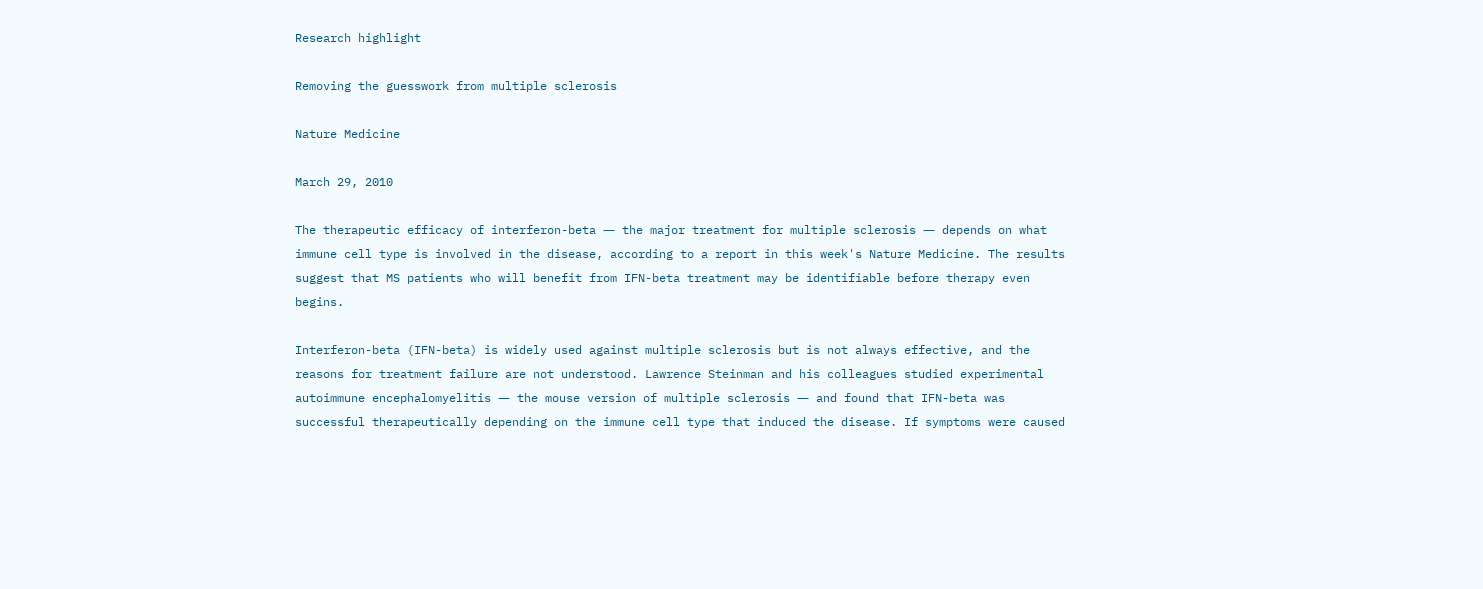Research highlight

Removing the guesswork from multiple sclerosis

Nature Medicine

March 29, 2010

The therapeutic efficacy of interferon-beta ― the major treatment for multiple sclerosis ― depends on what immune cell type is involved in the disease, according to a report in this week's Nature Medicine. The results suggest that MS patients who will benefit from IFN-beta treatment may be identifiable before therapy even begins.

Interferon-beta (IFN-beta) is widely used against multiple sclerosis but is not always effective, and the reasons for treatment failure are not understood. Lawrence Steinman and his colleagues studied experimental autoimmune encephalomyelitis ― the mouse version of multiple sclerosis ― and found that IFN-beta was successful therapeutically depending on the immune cell type that induced the disease. If symptoms were caused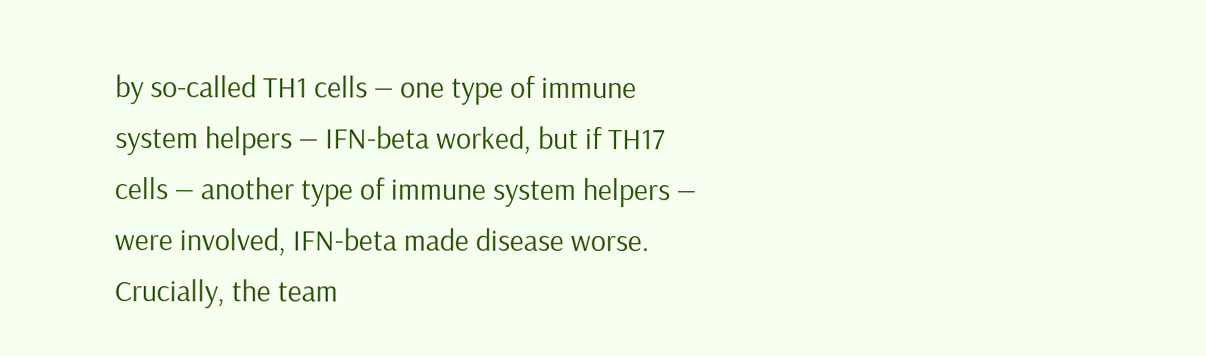by so-called TH1 cells ― one type of immune system helpers ― IFN-beta worked, but if TH17 cells ― another type of immune system helpers ― were involved, IFN-beta made disease worse. Crucially, the team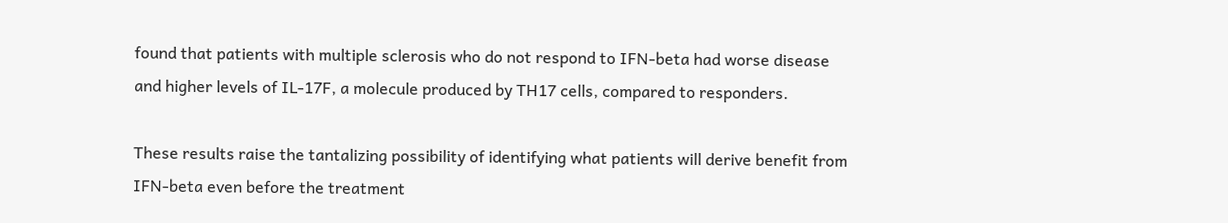found that patients with multiple sclerosis who do not respond to IFN-beta had worse disease and higher levels of IL-17F, a molecule produced by TH17 cells, compared to responders.

These results raise the tantalizing possibility of identifying what patients will derive benefit from IFN-beta even before the treatment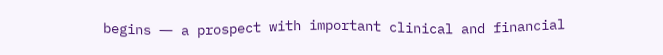begins ― a prospect with important clinical and financial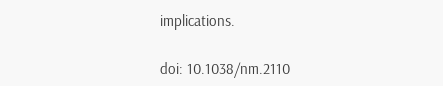implications.

doi: 10.1038/nm.2110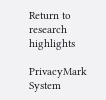Return to research highlights

PrivacyMark System